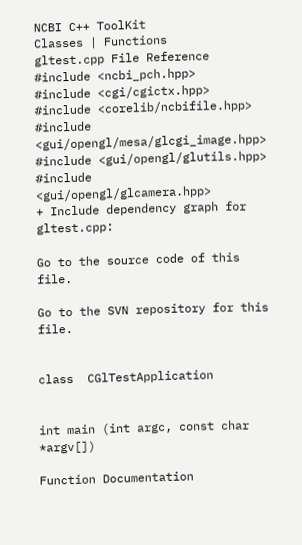NCBI C++ ToolKit
Classes | Functions
gltest.cpp File Reference
#include <ncbi_pch.hpp>
#include <cgi/cgictx.hpp>
#include <corelib/ncbifile.hpp>
#include <gui/opengl/mesa/glcgi_image.hpp>
#include <gui/opengl/glutils.hpp>
#include <gui/opengl/glcamera.hpp>
+ Include dependency graph for gltest.cpp:

Go to the source code of this file.

Go to the SVN repository for this file.


class  CGlTestApplication


int main (int argc, const char *argv[])

Function Documentation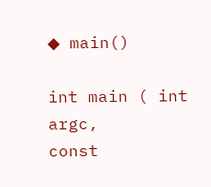◆ main()

int main ( int  argc,
const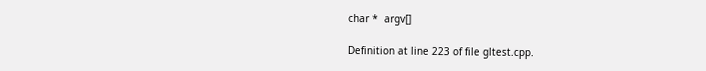char *  argv[]

Definition at line 223 of file gltest.cpp.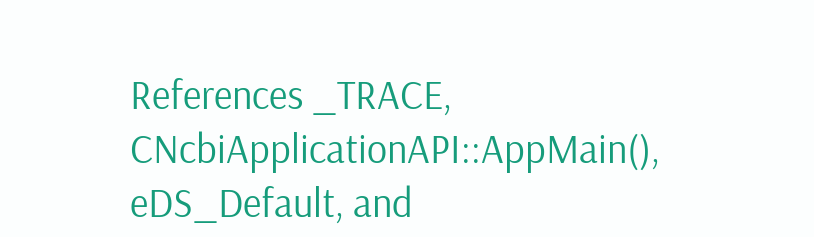References _TRACE, CNcbiApplicationAPI::AppMain(), eDS_Default, and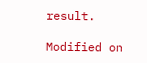result.

Modified on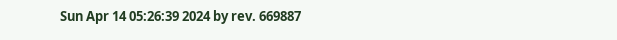Sun Apr 14 05:26:39 2024 by rev. 669887